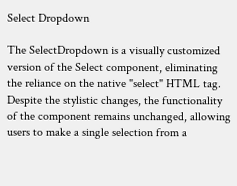Select Dropdown

The SelectDropdown is a visually customized version of the Select component, eliminating the reliance on the native "select" HTML tag. Despite the stylistic changes, the functionality of the component remains unchanged, allowing users to make a single selection from a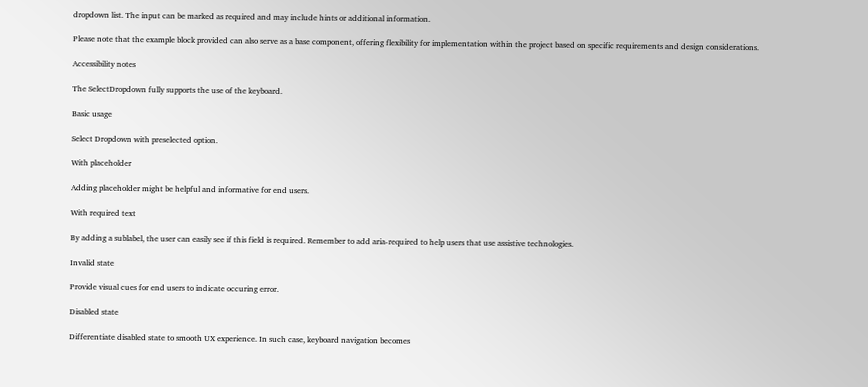dropdown list. The input can be marked as required and may include hints or additional information.

Please note that the example block provided can also serve as a base component, offering flexibility for implementation within the project based on specific requirements and design considerations.

Accessibility notes

The SelectDropdown fully supports the use of the keyboard.

Basic usage

Select Dropdown with preselected option.

With placeholder

Adding placeholder might be helpful and informative for end users.

With required text

By adding a sublabel, the user can easily see if this field is required. Remember to add aria-required to help users that use assistive technologies.

Invalid state

Provide visual cues for end users to indicate occuring error.

Disabled state

Differentiate disabled state to smooth UX experience. In such case, keyboard navigation becomes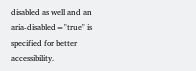disabled as well and an aria-disabled="true" is specified for better accessibility.